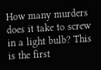How many murders does it take to screw in a light bulb? This is the first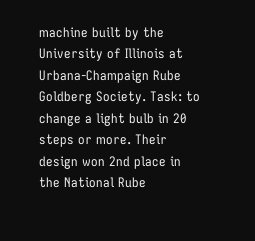machine built by the University of Illinois at Urbana-Champaign Rube Goldberg Society. Task: to change a light bulb in 20 steps or more. Their design won 2nd place in the National Rube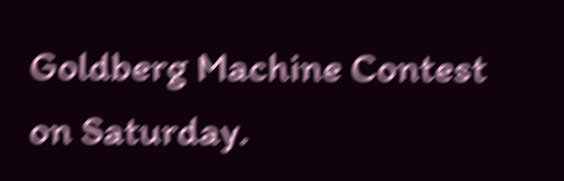Goldberg Machine Contest on Saturday.